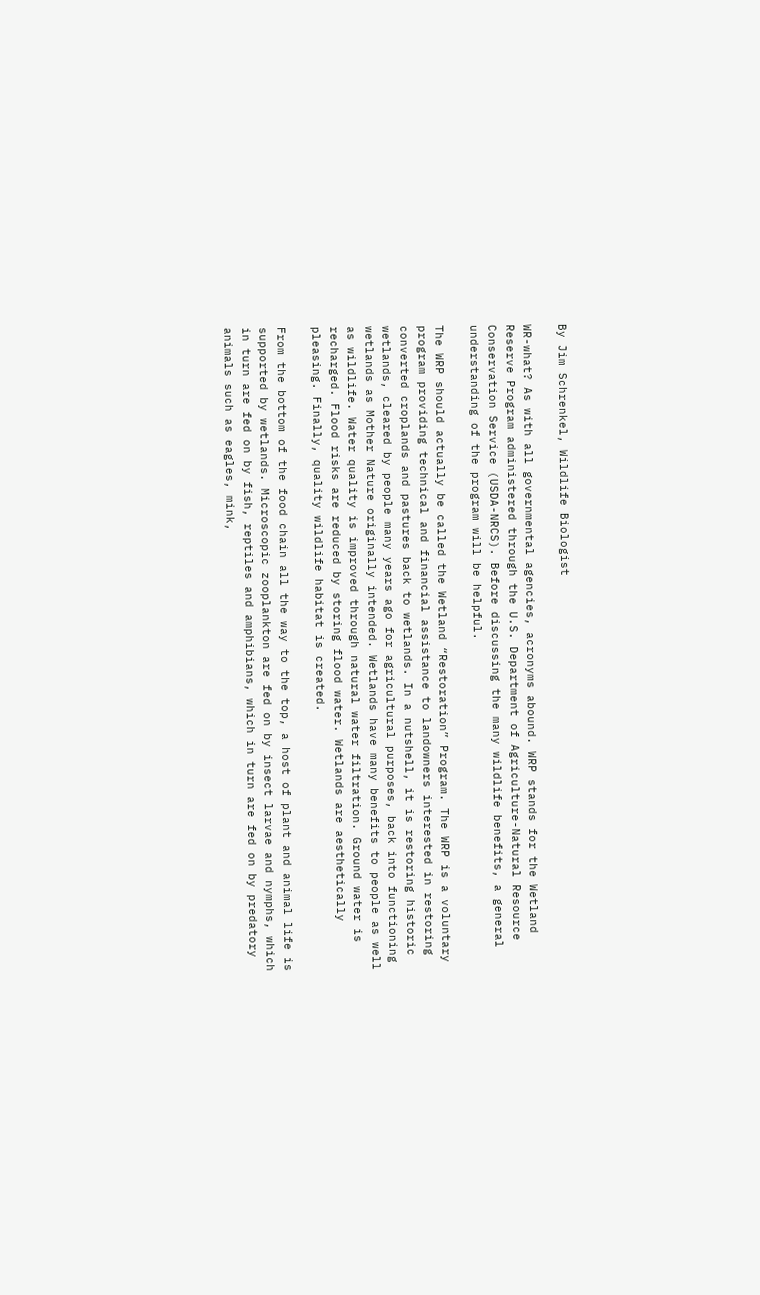By Jim Schrenkel, Wildlife Biologist

WR-what? As with all governmental agencies, acronyms abound. WRP stands for the Wetland Reserve Program administered through the U.S. Department of Agriculture-Natural Resource Conservation Service (USDA-NRCS). Before discussing the many wildlife benefits, a general understanding of the program will be helpful.

The WRP should actually be called the Wetland “Restoration” Program. The WRP is a voluntary program providing technical and financial assistance to landowners interested in restoring converted croplands and pastures back to wetlands. In a nutshell, it is restoring historic wetlands, cleared by people many years ago for agricultural purposes, back into functioning wetlands as Mother Nature originally intended. Wetlands have many benefits to people as well as wildlife. Water quality is improved through natural water filtration. Ground water is recharged. Flood risks are reduced by storing flood water. Wetlands are aesthetically pleasing. Finally, quality wildlife habitat is created.

From the bottom of the food chain all the way to the top, a host of plant and animal life is supported by wetlands. Microscopic zooplankton are fed on by insect larvae and nymphs, which in turn are fed on by fish, reptiles and amphibians, which in turn are fed on by predatory animals such as eagles, mink,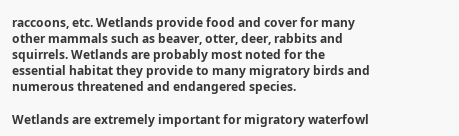raccoons, etc. Wetlands provide food and cover for many other mammals such as beaver, otter, deer, rabbits and squirrels. Wetlands are probably most noted for the essential habitat they provide to many migratory birds and numerous threatened and endangered species.

Wetlands are extremely important for migratory waterfowl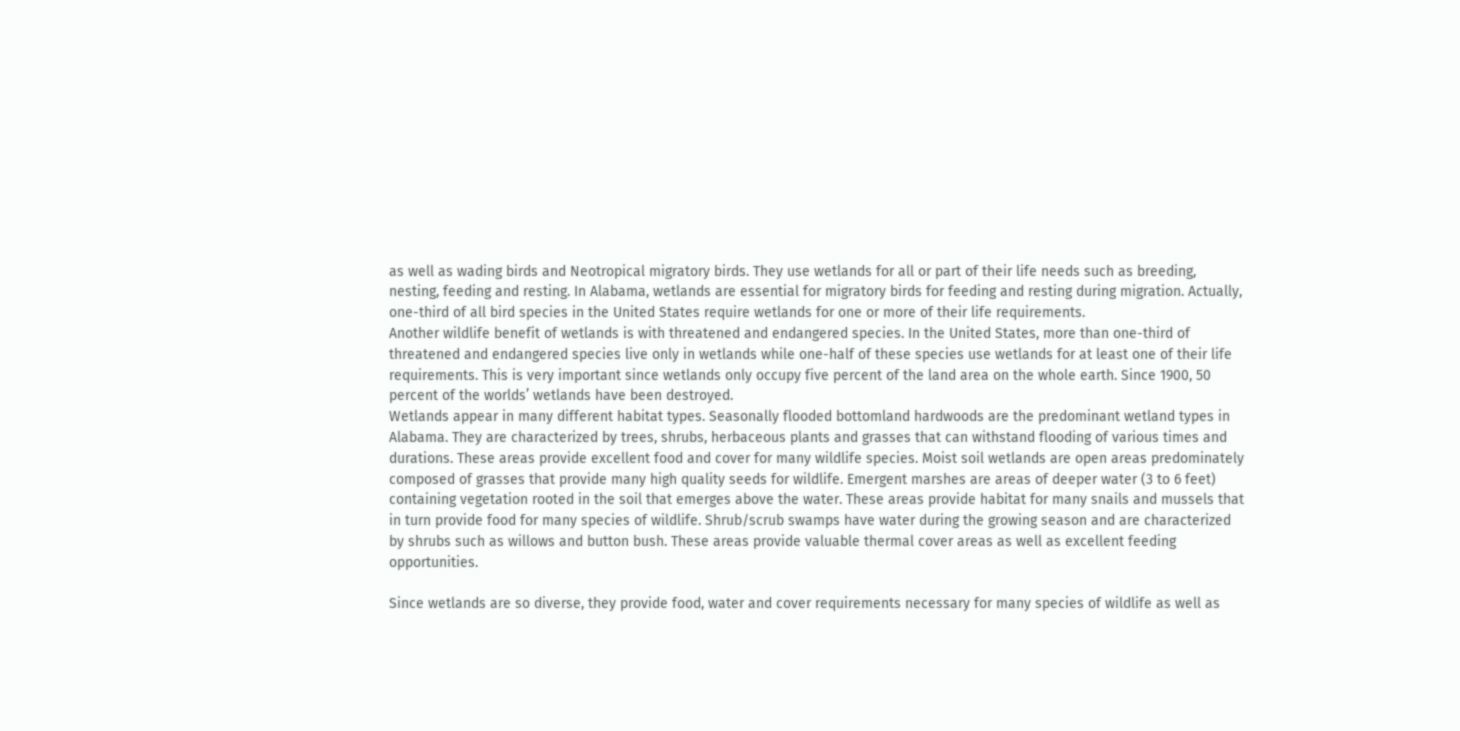as well as wading birds and Neotropical migratory birds. They use wetlands for all or part of their life needs such as breeding, nesting, feeding and resting. In Alabama, wetlands are essential for migratory birds for feeding and resting during migration. Actually, one-third of all bird species in the United States require wetlands for one or more of their life requirements.
Another wildlife benefit of wetlands is with threatened and endangered species. In the United States, more than one-third of threatened and endangered species live only in wetlands while one-half of these species use wetlands for at least one of their life requirements. This is very important since wetlands only occupy five percent of the land area on the whole earth. Since 1900, 50 percent of the worlds’ wetlands have been destroyed.
Wetlands appear in many different habitat types. Seasonally flooded bottomland hardwoods are the predominant wetland types in Alabama. They are characterized by trees, shrubs, herbaceous plants and grasses that can withstand flooding of various times and durations. These areas provide excellent food and cover for many wildlife species. Moist soil wetlands are open areas predominately composed of grasses that provide many high quality seeds for wildlife. Emergent marshes are areas of deeper water (3 to 6 feet) containing vegetation rooted in the soil that emerges above the water. These areas provide habitat for many snails and mussels that in turn provide food for many species of wildlife. Shrub/scrub swamps have water during the growing season and are characterized by shrubs such as willows and button bush. These areas provide valuable thermal cover areas as well as excellent feeding opportunities.

Since wetlands are so diverse, they provide food, water and cover requirements necessary for many species of wildlife as well as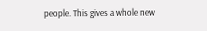people. This gives a whole new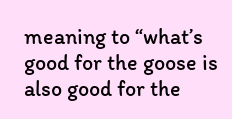meaning to “what’s good for the goose is also good for the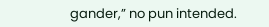gander,” no pun intended.